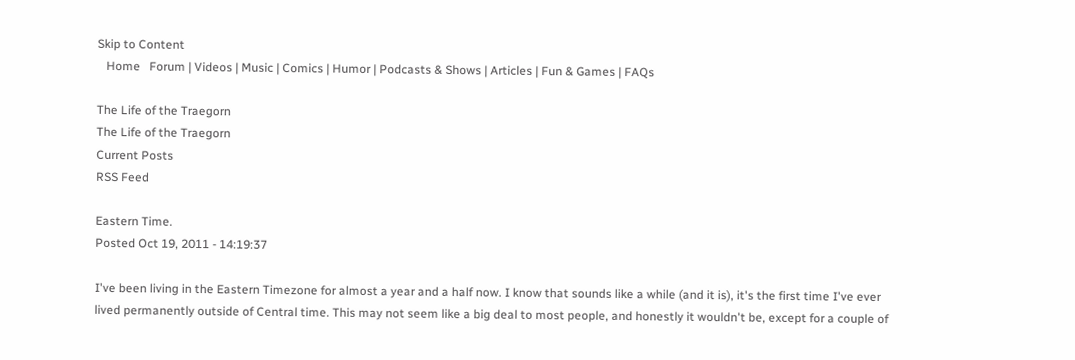Skip to Content
   Home   Forum | Videos | Music | Comics | Humor | Podcasts & Shows | Articles | Fun & Games | FAQs

The Life of the Traegorn
The Life of the Traegorn
Current Posts
RSS Feed

Eastern Time.
Posted Oct 19, 2011 - 14:19:37

I've been living in the Eastern Timezone for almost a year and a half now. I know that sounds like a while (and it is), it's the first time I've ever lived permanently outside of Central time. This may not seem like a big deal to most people, and honestly it wouldn't be, except for a couple of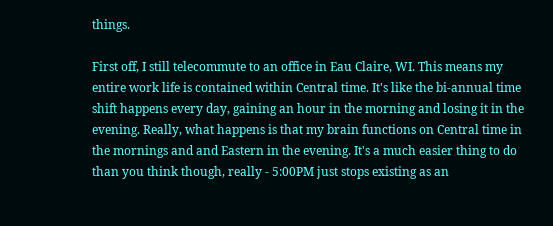things.

First off, I still telecommute to an office in Eau Claire, WI. This means my entire work life is contained within Central time. It's like the bi-annual time shift happens every day, gaining an hour in the morning and losing it in the evening. Really, what happens is that my brain functions on Central time in the mornings and and Eastern in the evening. It's a much easier thing to do than you think though, really - 5:00PM just stops existing as an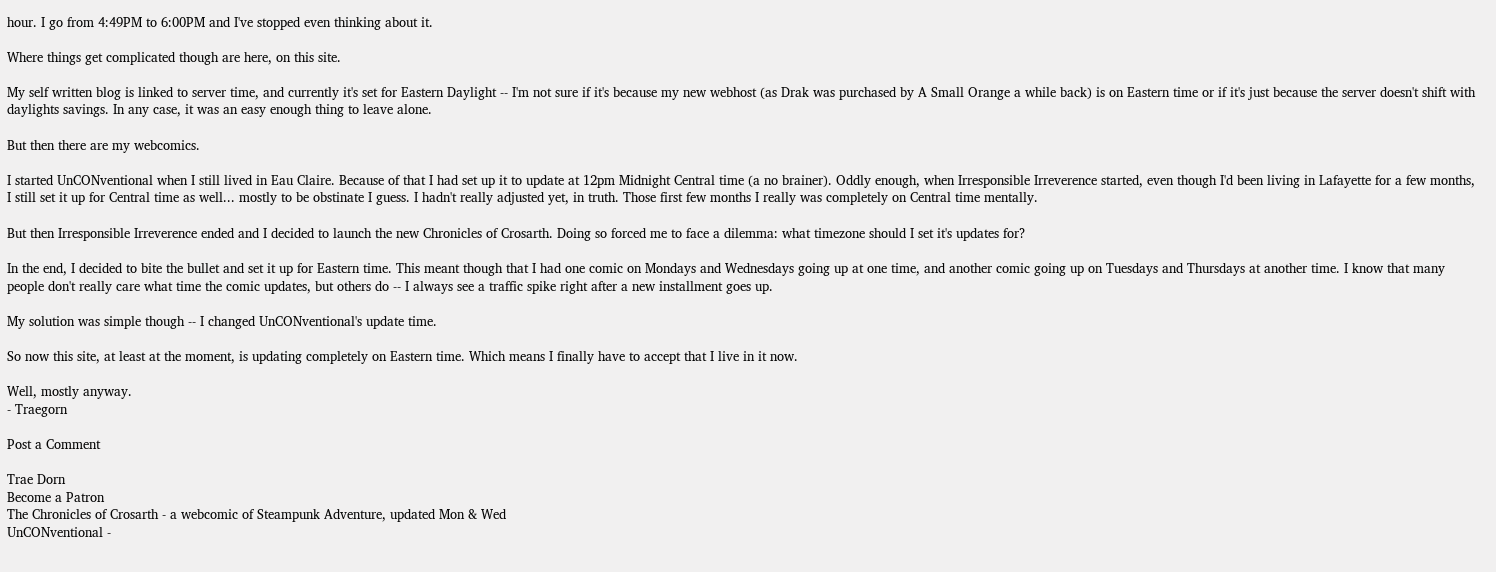hour. I go from 4:49PM to 6:00PM and I've stopped even thinking about it.

Where things get complicated though are here, on this site.

My self written blog is linked to server time, and currently it's set for Eastern Daylight -- I'm not sure if it's because my new webhost (as Drak was purchased by A Small Orange a while back) is on Eastern time or if it's just because the server doesn't shift with daylights savings. In any case, it was an easy enough thing to leave alone.

But then there are my webcomics.

I started UnCONventional when I still lived in Eau Claire. Because of that I had set up it to update at 12pm Midnight Central time (a no brainer). Oddly enough, when Irresponsible Irreverence started, even though I'd been living in Lafayette for a few months, I still set it up for Central time as well... mostly to be obstinate I guess. I hadn't really adjusted yet, in truth. Those first few months I really was completely on Central time mentally.

But then Irresponsible Irreverence ended and I decided to launch the new Chronicles of Crosarth. Doing so forced me to face a dilemma: what timezone should I set it's updates for?

In the end, I decided to bite the bullet and set it up for Eastern time. This meant though that I had one comic on Mondays and Wednesdays going up at one time, and another comic going up on Tuesdays and Thursdays at another time. I know that many people don't really care what time the comic updates, but others do -- I always see a traffic spike right after a new installment goes up.

My solution was simple though -- I changed UnCONventional's update time.

So now this site, at least at the moment, is updating completely on Eastern time. Which means I finally have to accept that I live in it now.

Well, mostly anyway.
- Traegorn

Post a Comment

Trae Dorn
Become a Patron
The Chronicles of Crosarth - a webcomic of Steampunk Adventure, updated Mon & Wed
UnCONventional -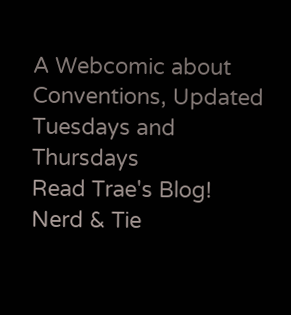A Webcomic about Conventions, Updated Tuesdays and Thursdays
Read Trae's Blog!   Nerd & Tie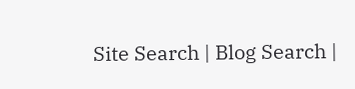Site Search | Blog Search |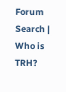Forum Search | Who is TRH?